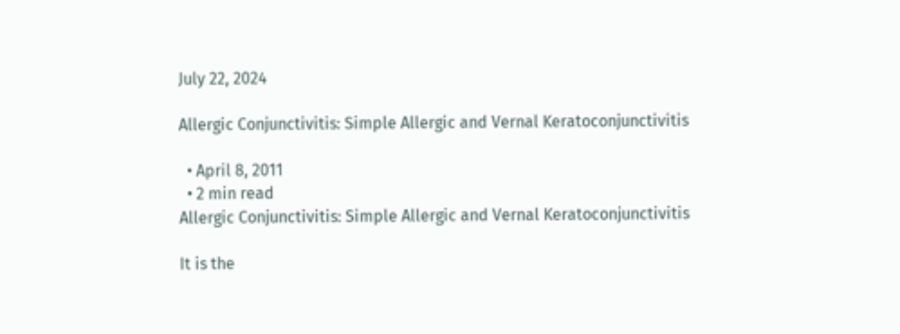July 22, 2024

Allergic Conjunctivitis: Simple Allergic and Vernal Keratoconjunctivitis

  • April 8, 2011
  • 2 min read
Allergic Conjunctivitis: Simple Allergic and Vernal Keratoconjunctivitis

It is the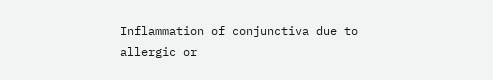Inflammation of conjunctiva due to allergic or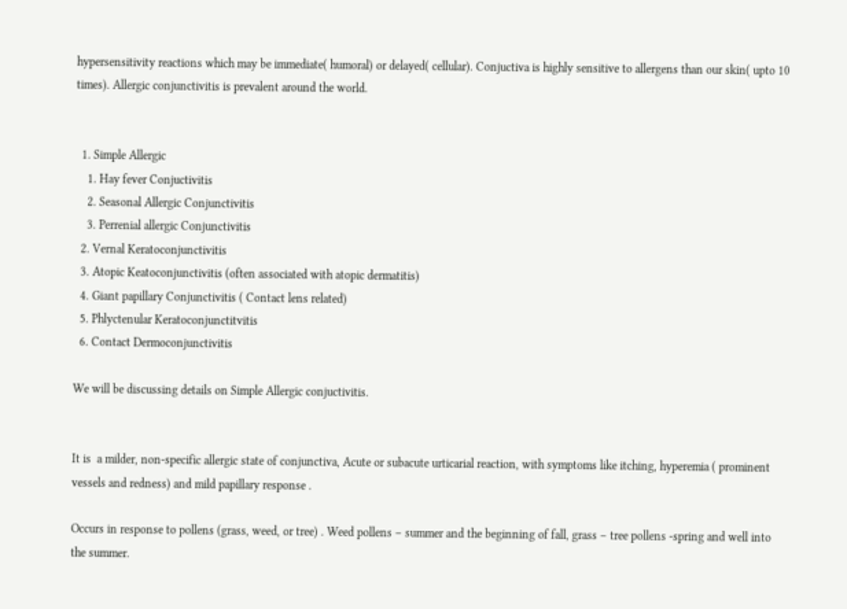hypersensitivity reactions which may be immediate( humoral) or delayed( cellular). Conjuctiva is highly sensitive to allergens than our skin( upto 10 times). Allergic conjunctivitis is prevalent around the world.


  1. Simple Allergic
    1. Hay fever Conjuctivitis
    2. Seasonal Allergic Conjunctivitis
    3. Perrenial allergic Conjunctivitis
  2. Vernal Keratoconjunctivitis
  3. Atopic Keatoconjunctivitis (often associated with atopic dermatitis)
  4. Giant papillary Conjunctivitis ( Contact lens related)
  5. Phlyctenular Keratoconjunctitvitis
  6. Contact Dermoconjunctivitis

We will be discussing details on Simple Allergic conjuctivitis.


It is  a milder, non-specific allergic state of conjunctiva, Acute or subacute urticarial reaction, with symptoms like itching, hyperemia ( prominent vessels and redness) and mild papillary response .

Occurs in response to pollens (grass, weed, or tree) . Weed pollens – summer and the beginning of fall, grass – tree pollens -spring and well into the summer.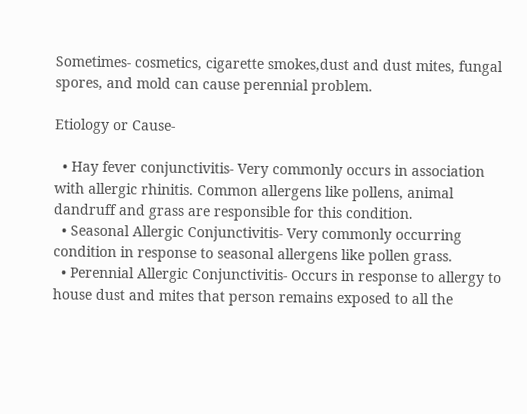Sometimes- cosmetics, cigarette smokes,dust and dust mites, fungal spores, and mold can cause perennial problem.

Etiology or Cause-

  • Hay fever conjunctivitis- Very commonly occurs in association with allergic rhinitis. Common allergens like pollens, animal dandruff and grass are responsible for this condition.
  • Seasonal Allergic Conjunctivitis- Very commonly occurring condition in response to seasonal allergens like pollen grass.
  • Perennial Allergic Conjunctivitis- Occurs in response to allergy to house dust and mites that person remains exposed to all the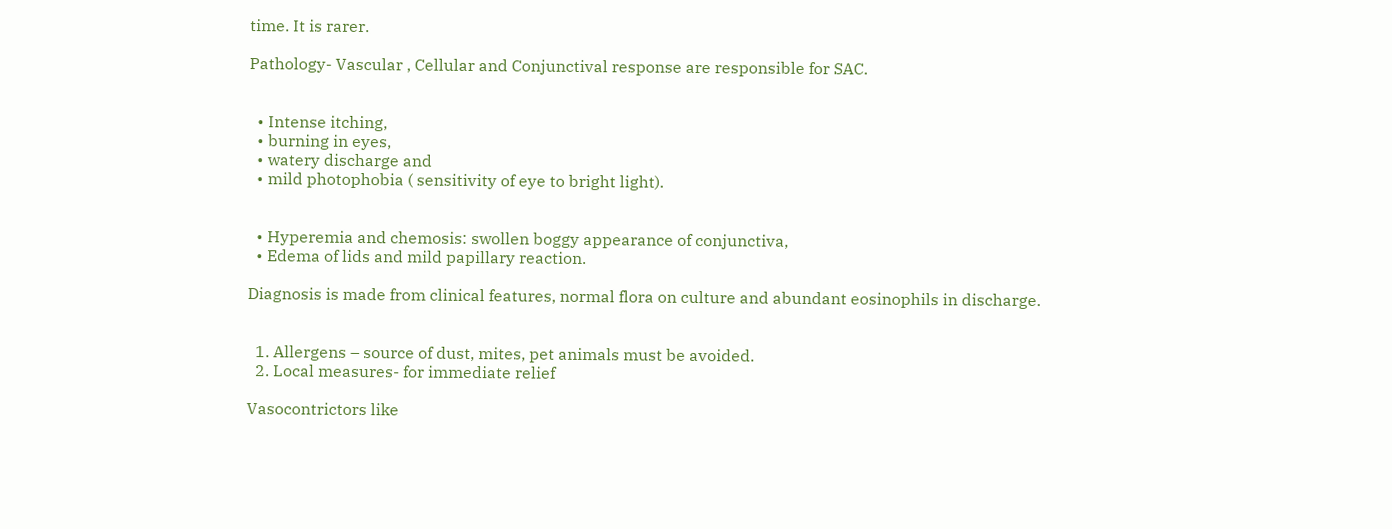time. It is rarer.

Pathology- Vascular , Cellular and Conjunctival response are responsible for SAC.


  • Intense itching,
  • burning in eyes,
  • watery discharge and
  • mild photophobia ( sensitivity of eye to bright light).


  • Hyperemia and chemosis: swollen boggy appearance of conjunctiva,
  • Edema of lids and mild papillary reaction.

Diagnosis is made from clinical features, normal flora on culture and abundant eosinophils in discharge.


  1. Allergens – source of dust, mites, pet animals must be avoided.
  2. Local measures- for immediate relief

Vasocontrictors like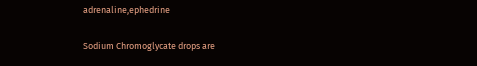adrenaline,ephedrine

Sodium Chromoglycate drops are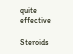quite effective

Steroids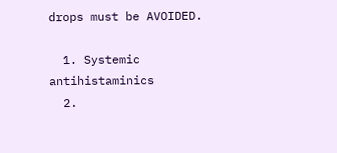drops must be AVOIDED.

  1. Systemic antihistaminics
  2.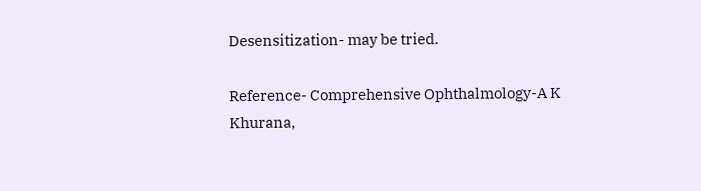Desensitization- may be tried.

Reference- Comprehensive Ophthalmology-A K Khurana,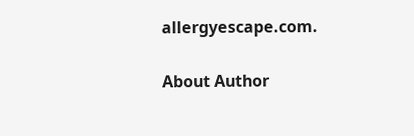allergyescape.com.


About Author